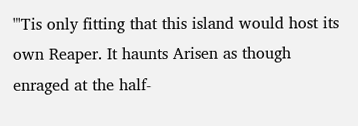"'Tis only fitting that this island would host its own Reaper. It haunts Arisen as though enraged at the half-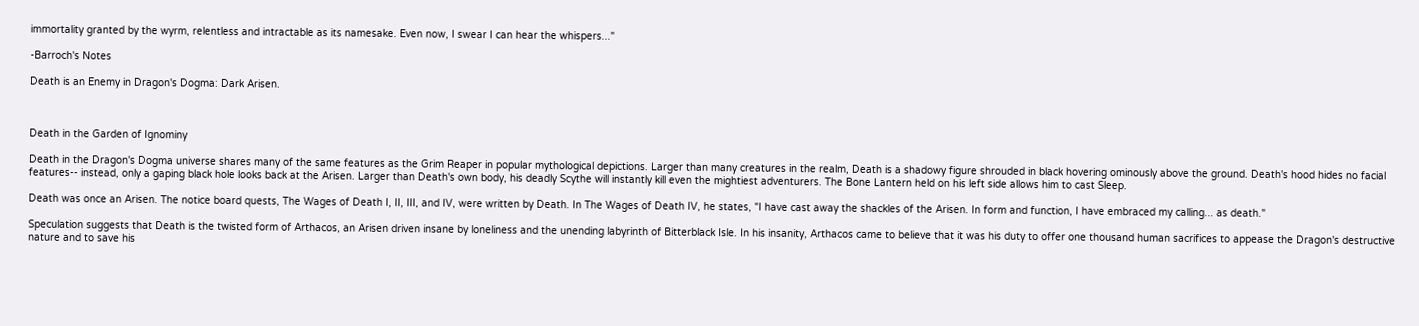immortality granted by the wyrm, relentless and intractable as its namesake. Even now, I swear I can hear the whispers..."

-Barroch's Notes

Death is an Enemy in Dragon's Dogma: Dark Arisen.



Death in the Garden of Ignominy

Death in the Dragon's Dogma universe shares many of the same features as the Grim Reaper in popular mythological depictions. Larger than many creatures in the realm, Death is a shadowy figure shrouded in black hovering ominously above the ground. Death's hood hides no facial features-- instead, only a gaping black hole looks back at the Arisen. Larger than Death's own body, his deadly Scythe will instantly kill even the mightiest adventurers. The Bone Lantern held on his left side allows him to cast Sleep.

Death was once an Arisen. The notice board quests, The Wages of Death I, II, III, and IV, were written by Death. In The Wages of Death IV, he states, "I have cast away the shackles of the Arisen. In form and function, I have embraced my calling... as death."

Speculation suggests that Death is the twisted form of Arthacos, an Arisen driven insane by loneliness and the unending labyrinth of Bitterblack Isle. In his insanity, Arthacos came to believe that it was his duty to offer one thousand human sacrifices to appease the Dragon's destructive nature and to save his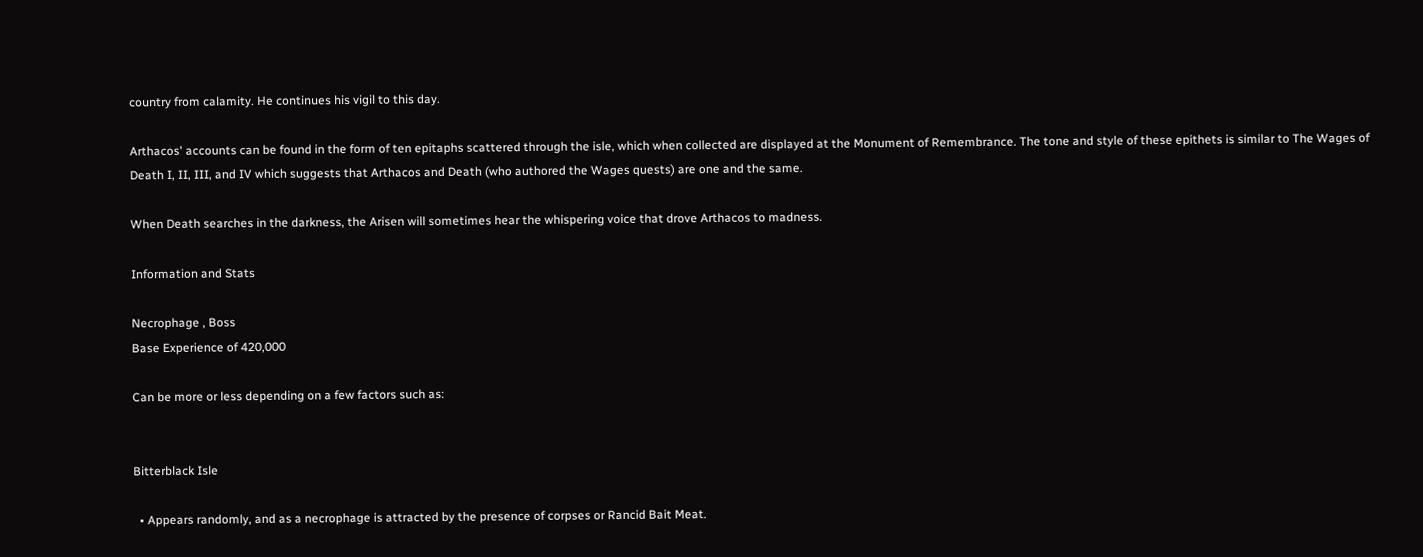country from calamity. He continues his vigil to this day.

Arthacos' accounts can be found in the form of ten epitaphs scattered through the isle, which when collected are displayed at the Monument of Remembrance. The tone and style of these epithets is similar to The Wages of Death I, II, III, and IV which suggests that Arthacos and Death (who authored the Wages quests) are one and the same.

When Death searches in the darkness, the Arisen will sometimes hear the whispering voice that drove Arthacos to madness.

Information and Stats

Necrophage , Boss
Base Experience of 420,000

Can be more or less depending on a few factors such as:


Bitterblack Isle

  • Appears randomly, and as a necrophage is attracted by the presence of corpses or Rancid Bait Meat.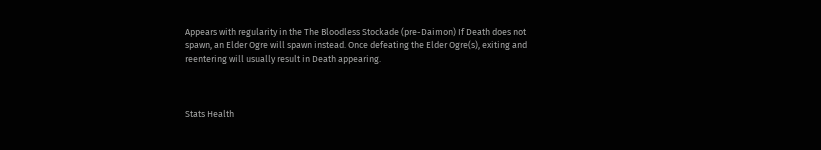Appears with regularity in the The Bloodless Stockade (pre-Daimon) If Death does not spawn, an Elder Ogre will spawn instead. Once defeating the Elder Ogre(s), exiting and reentering will usually result in Death appearing.



Stats Health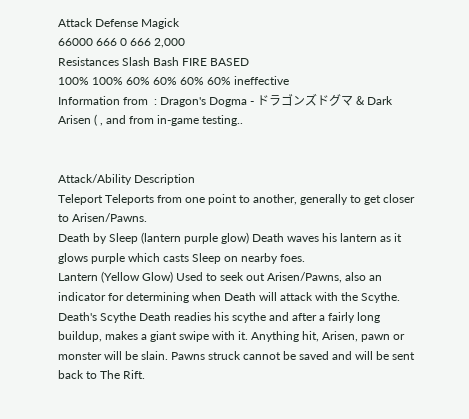Attack Defense Magick
66000 666 0 666 2,000
Resistances Slash Bash FIRE BASED
100% 100% 60% 60% 60% 60% ineffective
Information from  : Dragon's Dogma - ドラゴンズドグマ & Dark Arisen ( , and from in-game testing..


Attack/Ability Description
Teleport Teleports from one point to another, generally to get closer to Arisen/Pawns.
Death by Sleep (lantern purple glow) Death waves his lantern as it glows purple which casts Sleep on nearby foes.
Lantern (Yellow Glow) Used to seek out Arisen/Pawns, also an indicator for determining when Death will attack with the Scythe.
Death's Scythe Death readies his scythe and after a fairly long buildup, makes a giant swipe with it. Anything hit, Arisen, pawn or monster will be slain. Pawns struck cannot be saved and will be sent back to The Rift.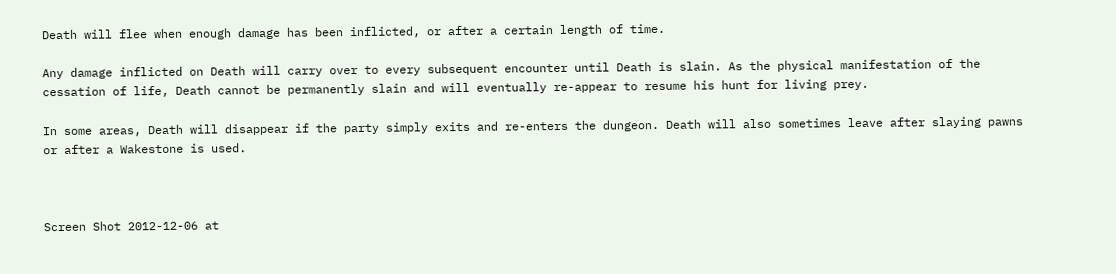Death will flee when enough damage has been inflicted, or after a certain length of time.

Any damage inflicted on Death will carry over to every subsequent encounter until Death is slain. As the physical manifestation of the cessation of life, Death cannot be permanently slain and will eventually re-appear to resume his hunt for living prey.

In some areas, Death will disappear if the party simply exits and re-enters the dungeon. Death will also sometimes leave after slaying pawns or after a Wakestone is used.



Screen Shot 2012-12-06 at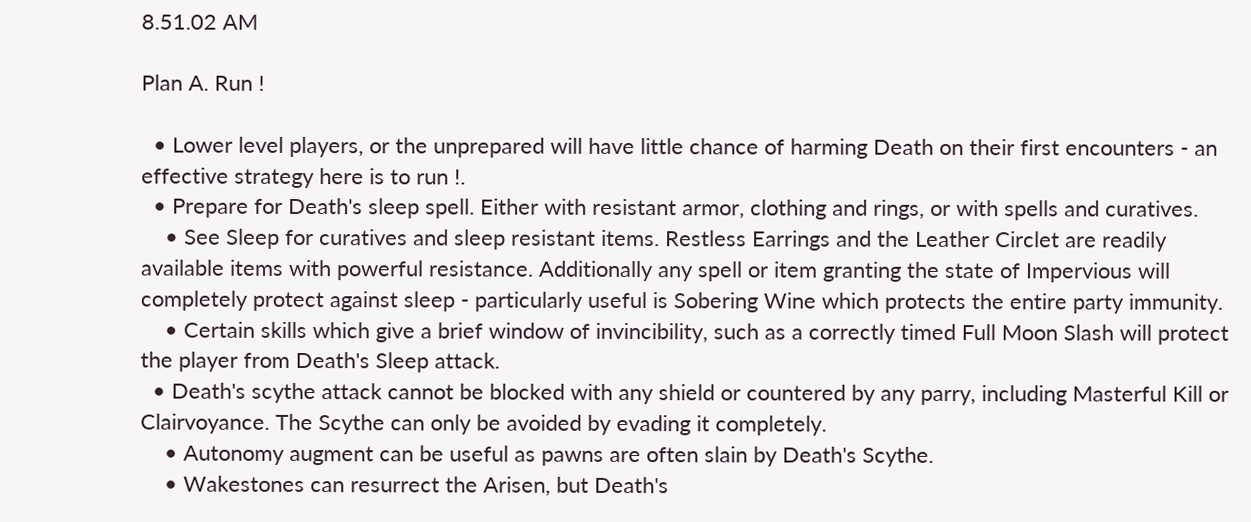8.51.02 AM

Plan A. Run !

  • Lower level players, or the unprepared will have little chance of harming Death on their first encounters - an effective strategy here is to run !.
  • Prepare for Death's sleep spell. Either with resistant armor, clothing and rings, or with spells and curatives.
    • See Sleep for curatives and sleep resistant items. Restless Earrings and the Leather Circlet are readily available items with powerful resistance. Additionally any spell or item granting the state of Impervious will completely protect against sleep - particularly useful is Sobering Wine which protects the entire party immunity.
    • Certain skills which give a brief window of invincibility, such as a correctly timed Full Moon Slash will protect the player from Death's Sleep attack.
  • Death's scythe attack cannot be blocked with any shield or countered by any parry, including Masterful Kill or Clairvoyance. The Scythe can only be avoided by evading it completely.
    • Autonomy augment can be useful as pawns are often slain by Death's Scythe.
    • Wakestones can resurrect the Arisen, but Death's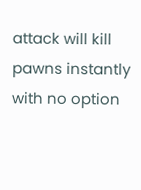attack will kill pawns instantly with no option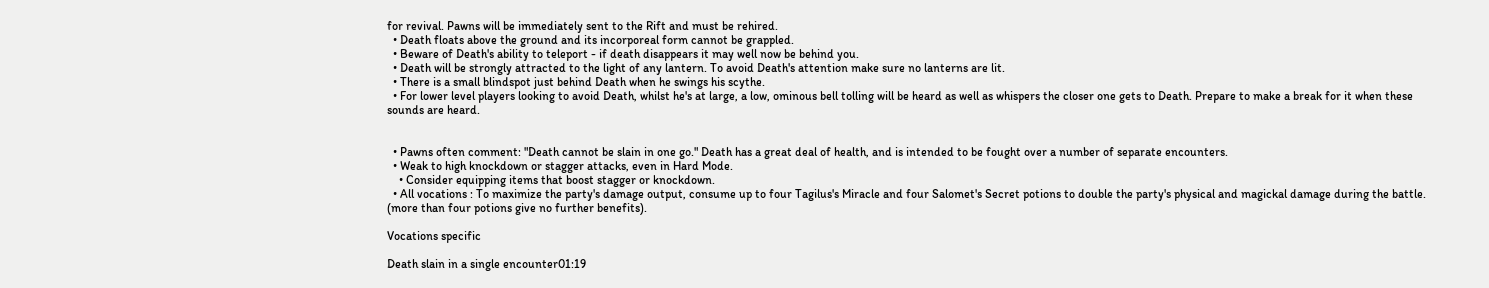for revival. Pawns will be immediately sent to the Rift and must be rehired.
  • Death floats above the ground and its incorporeal form cannot be grappled.
  • Beware of Death's ability to teleport - if death disappears it may well now be behind you.
  • Death will be strongly attracted to the light of any lantern. To avoid Death's attention make sure no lanterns are lit.
  • There is a small blindspot just behind Death when he swings his scythe.
  • For lower level players looking to avoid Death, whilst he's at large, a low, ominous bell tolling will be heard as well as whispers the closer one gets to Death. Prepare to make a break for it when these sounds are heard.


  • Pawns often comment: "Death cannot be slain in one go." Death has a great deal of health, and is intended to be fought over a number of separate encounters.
  • Weak to high knockdown or stagger attacks, even in Hard Mode.
    • Consider equipping items that boost stagger or knockdown.
  • All vocations : To maximize the party's damage output, consume up to four Tagilus's Miracle and four Salomet's Secret potions to double the party's physical and magickal damage during the battle. (more than four potions give no further benefits).

Vocations specific

Death slain in a single encounter01:19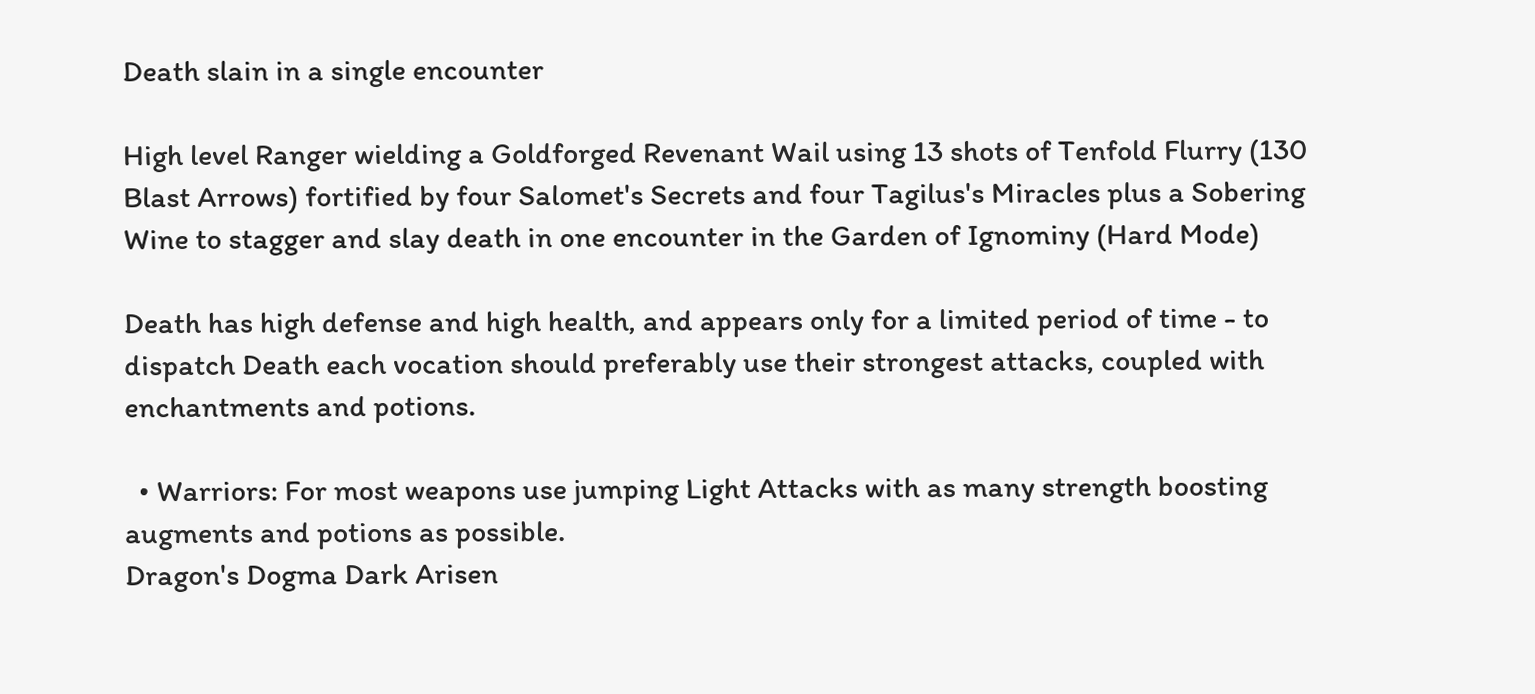Death slain in a single encounter

High level Ranger wielding a Goldforged Revenant Wail using 13 shots of Tenfold Flurry (130 Blast Arrows) fortified by four Salomet's Secrets and four Tagilus's Miracles plus a Sobering Wine to stagger and slay death in one encounter in the Garden of Ignominy (Hard Mode)

Death has high defense and high health, and appears only for a limited period of time - to dispatch Death each vocation should preferably use their strongest attacks, coupled with enchantments and potions.

  • Warriors: For most weapons use jumping Light Attacks with as many strength boosting augments and potions as possible.
Dragon's Dogma Dark Arisen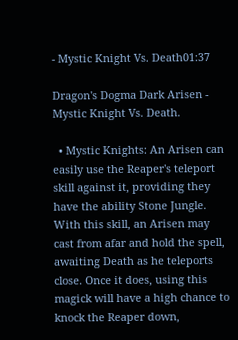- Mystic Knight Vs. Death01:37

Dragon's Dogma Dark Arisen - Mystic Knight Vs. Death.

  • Mystic Knights: An Arisen can easily use the Reaper's teleport skill against it, providing they have the ability Stone Jungle. With this skill, an Arisen may cast from afar and hold the spell, awaiting Death as he teleports close. Once it does, using this magick will have a high chance to knock the Reaper down,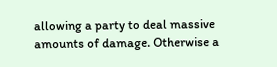allowing a party to deal massive amounts of damage. Otherwise a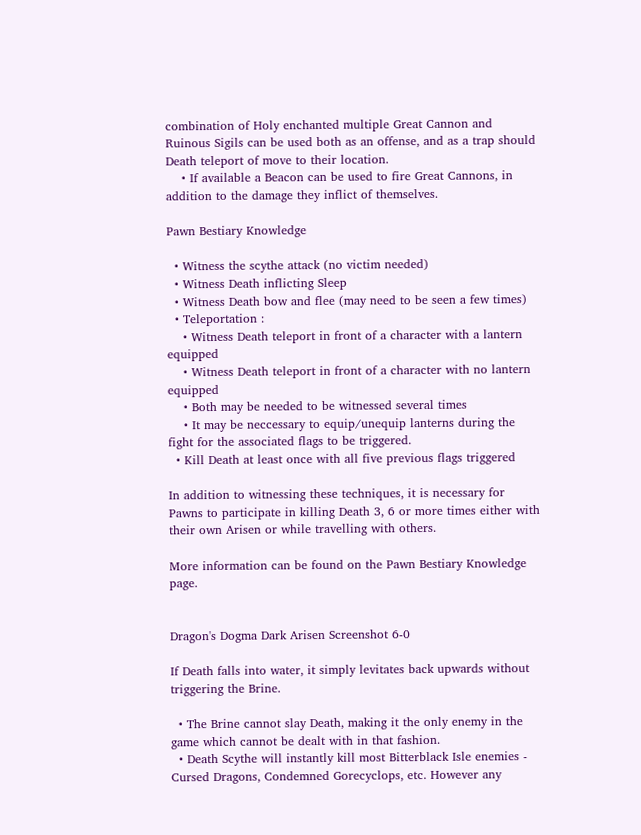combination of Holy enchanted multiple Great Cannon and Ruinous Sigils can be used both as an offense, and as a trap should Death teleport of move to their location.
    • If available a Beacon can be used to fire Great Cannons, in addition to the damage they inflict of themselves.

Pawn Bestiary Knowledge

  • Witness the scythe attack (no victim needed)
  • Witness Death inflicting Sleep
  • Witness Death bow and flee (may need to be seen a few times)
  • Teleportation :
    • Witness Death teleport in front of a character with a lantern equipped
    • Witness Death teleport in front of a character with no lantern equipped
    • Both may be needed to be witnessed several times
    • It may be neccessary to equip/unequip lanterns during the fight for the associated flags to be triggered.
  • Kill Death at least once with all five previous flags triggered

In addition to witnessing these techniques, it is necessary for Pawns to participate in killing Death 3, 6 or more times either with their own Arisen or while travelling with others.

More information can be found on the Pawn Bestiary Knowledge page.


Dragon's Dogma Dark Arisen Screenshot 6-0

If Death falls into water, it simply levitates back upwards without triggering the Brine.

  • The Brine cannot slay Death, making it the only enemy in the game which cannot be dealt with in that fashion.
  • Death Scythe will instantly kill most Bitterblack Isle enemies - Cursed Dragons, Condemned Gorecyclops, etc. However any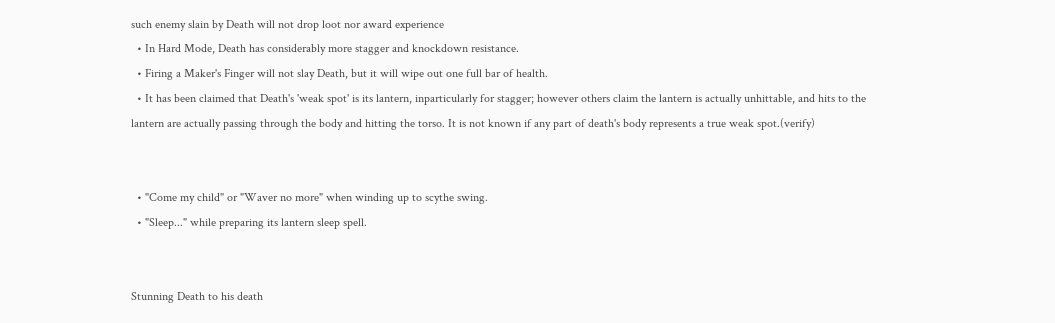such enemy slain by Death will not drop loot nor award experience
  • In Hard Mode, Death has considerably more stagger and knockdown resistance.
  • Firing a Maker's Finger will not slay Death, but it will wipe out one full bar of health.
  • It has been claimed that Death's 'weak spot' is its lantern, inparticularly for stagger; however others claim the lantern is actually unhittable, and hits to the lantern are actually passing through the body and hitting the torso. It is not known if any part of death's body represents a true weak spot.(verify)


  • "Come my child" or "Waver no more" when winding up to scythe swing.
  • "Sleep..." while preparing its lantern sleep spell.


Stunning Death to his death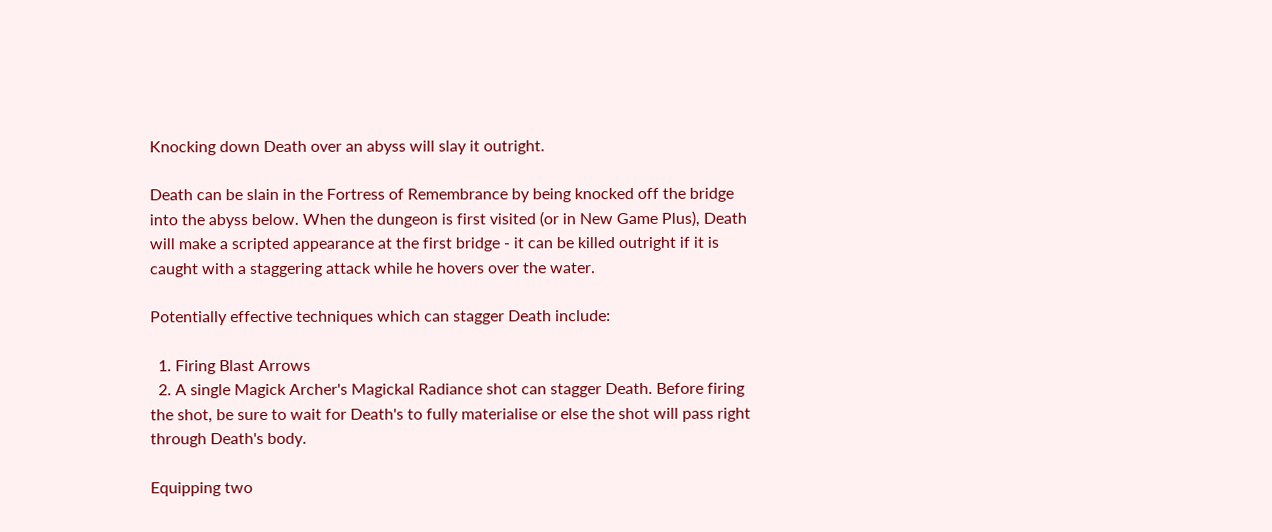Knocking down Death over an abyss will slay it outright.

Death can be slain in the Fortress of Remembrance by being knocked off the bridge into the abyss below. When the dungeon is first visited (or in New Game Plus), Death will make a scripted appearance at the first bridge - it can be killed outright if it is caught with a staggering attack while he hovers over the water.

Potentially effective techniques which can stagger Death include:

  1. Firing Blast Arrows
  2. A single Magick Archer's Magickal Radiance shot can stagger Death. Before firing the shot, be sure to wait for Death's to fully materialise or else the shot will pass right through Death's body.

Equipping two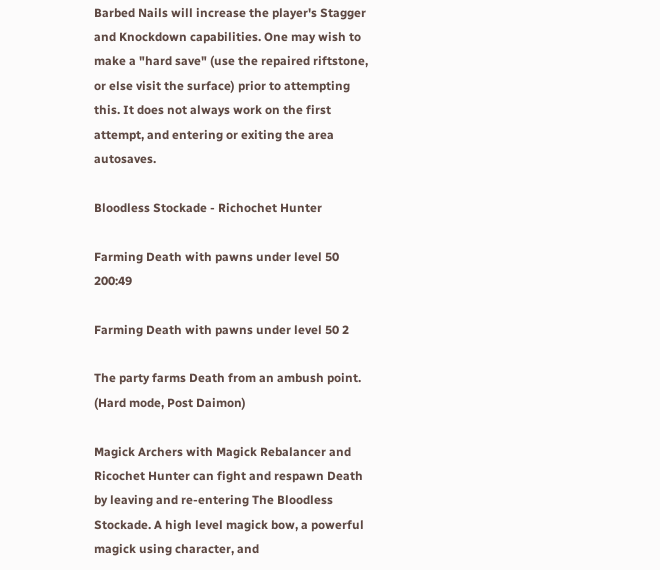Barbed Nails will increase the player's Stagger and Knockdown capabilities. One may wish to make a "hard save" (use the repaired riftstone, or else visit the surface) prior to attempting this. It does not always work on the first attempt, and entering or exiting the area autosaves.

Bloodless Stockade - Richochet Hunter

Farming Death with pawns under level 50 200:49

Farming Death with pawns under level 50 2

The party farms Death from an ambush point. (Hard mode, Post Daimon)

Magick Archers with Magick Rebalancer and Ricochet Hunter can fight and respawn Death by leaving and re-entering The Bloodless Stockade. A high level magick bow, a powerful magick using character, and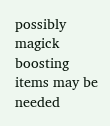possibly magick boosting items may be needed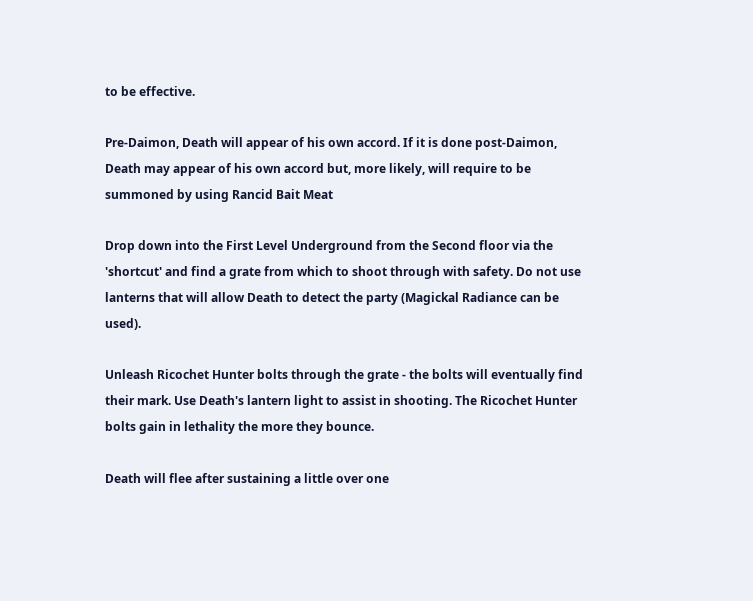to be effective.

Pre-Daimon, Death will appear of his own accord. If it is done post-Daimon, Death may appear of his own accord but, more likely, will require to be summoned by using Rancid Bait Meat

Drop down into the First Level Underground from the Second floor via the 'shortcut' and find a grate from which to shoot through with safety. Do not use lanterns that will allow Death to detect the party (Magickal Radiance can be used).

Unleash Ricochet Hunter bolts through the grate - the bolts will eventually find their mark. Use Death's lantern light to assist in shooting. The Ricochet Hunter bolts gain in lethality the more they bounce.

Death will flee after sustaining a little over one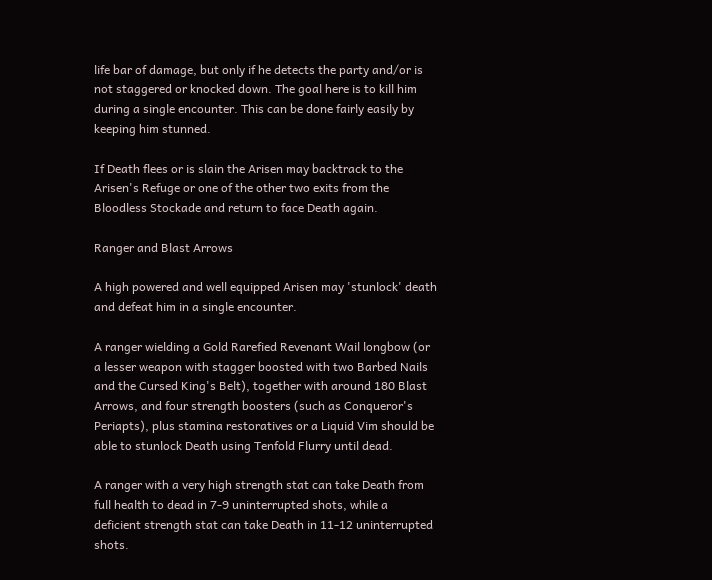life bar of damage, but only if he detects the party and/or is not staggered or knocked down. The goal here is to kill him during a single encounter. This can be done fairly easily by keeping him stunned.

If Death flees or is slain the Arisen may backtrack to the Arisen's Refuge or one of the other two exits from the Bloodless Stockade and return to face Death again.

Ranger and Blast Arrows

A high powered and well equipped Arisen may 'stunlock' death and defeat him in a single encounter.

A ranger wielding a Gold Rarefied Revenant Wail longbow (or a lesser weapon with stagger boosted with two Barbed Nails and the Cursed King's Belt), together with around 180 Blast Arrows, and four strength boosters (such as Conqueror's Periapts), plus stamina restoratives or a Liquid Vim should be able to stunlock Death using Tenfold Flurry until dead.

A ranger with a very high strength stat can take Death from full health to dead in 7-9 uninterrupted shots, while a deficient strength stat can take Death in 11-12 uninterrupted shots.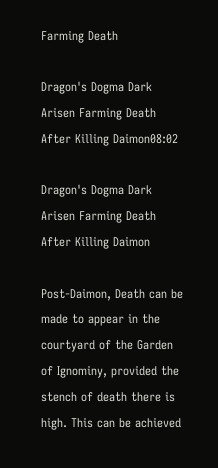Farming Death

Dragon's Dogma Dark Arisen Farming Death After Killing Daimon08:02

Dragon's Dogma Dark Arisen Farming Death After Killing Daimon

Post-Daimon, Death can be made to appear in the courtyard of the Garden of Ignominy, provided the stench of death there is high. This can be achieved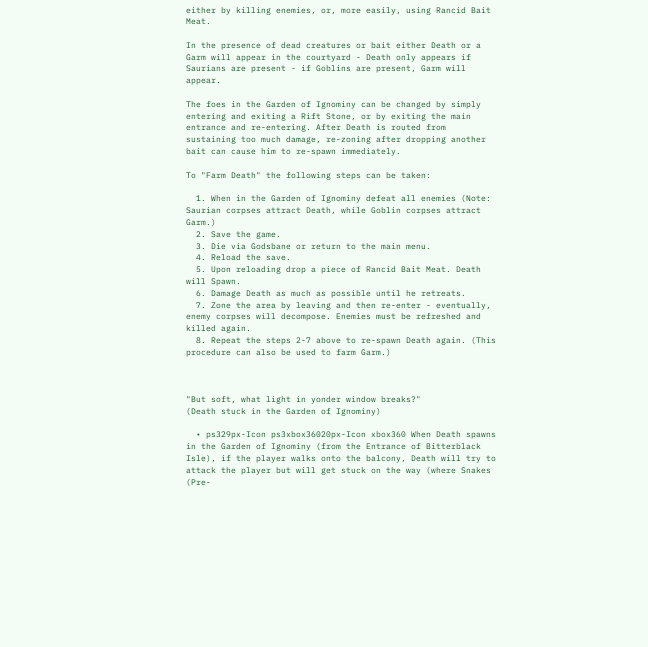either by killing enemies, or, more easily, using Rancid Bait Meat.

In the presence of dead creatures or bait either Death or a Garm will appear in the courtyard - Death only appears if Saurians are present - if Goblins are present, Garm will appear.

The foes in the Garden of Ignominy can be changed by simply entering and exiting a Rift Stone, or by exiting the main entrance and re-entering. After Death is routed from sustaining too much damage, re-zoning after dropping another bait can cause him to re-spawn immediately.

To "Farm Death" the following steps can be taken:

  1. When in the Garden of Ignominy defeat all enemies (Note: Saurian corpses attract Death, while Goblin corpses attract Garm.)
  2. Save the game.
  3. Die via Godsbane or return to the main menu.
  4. Reload the save.
  5. Upon reloading drop a piece of Rancid Bait Meat. Death will Spawn.
  6. Damage Death as much as possible until he retreats.
  7. Zone the area by leaving and then re-enter - eventually, enemy corpses will decompose. Enemies must be refreshed and killed again.
  8. Repeat the steps 2-7 above to re-spawn Death again. (This procedure can also be used to farm Garm.)



"But soft, what light in yonder window breaks?"
(Death stuck in the Garden of Ignominy)

  • ps329px-Icon ps3xbox36020px-Icon xbox360 When Death spawns in the Garden of Ignominy (from the Entrance of Bitterblack Isle), if the player walks onto the balcony, Death will try to attack the player but will get stuck on the way (where Snakes (Pre-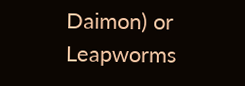Daimon) or Leapworms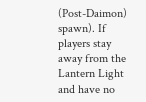(Post-Daimon) spawn). If players stay away from the Lantern Light and have no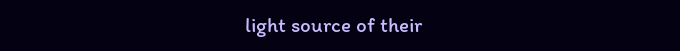light source of their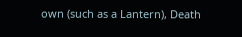own (such as a Lantern), Death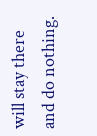will stay there and do nothing.